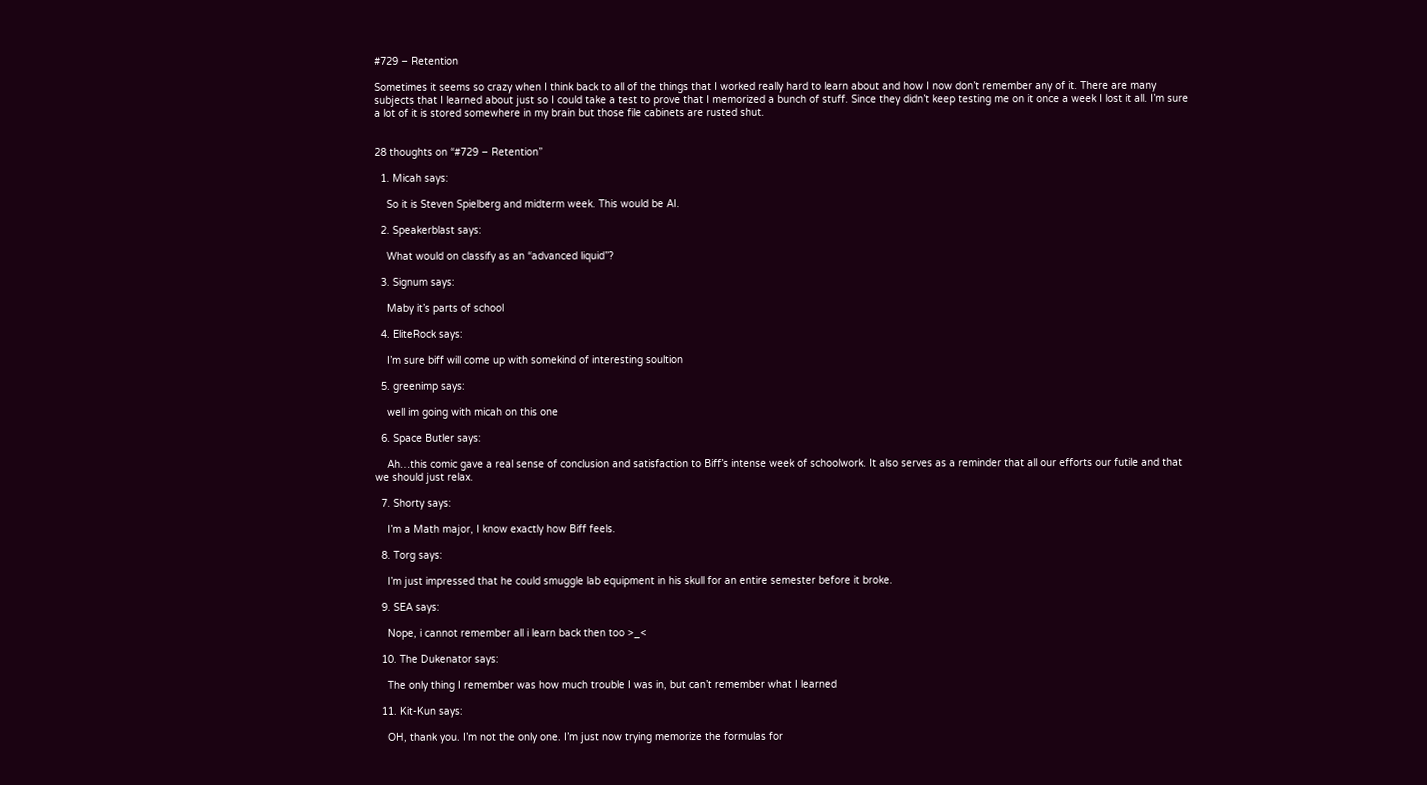#729 – Retention

Sometimes it seems so crazy when I think back to all of the things that I worked really hard to learn about and how I now don’t remember any of it. There are many subjects that I learned about just so I could take a test to prove that I memorized a bunch of stuff. Since they didn’t keep testing me on it once a week I lost it all. I’m sure a lot of it is stored somewhere in my brain but those file cabinets are rusted shut.


28 thoughts on “#729 – Retention”

  1. Micah says:

    So it is Steven Spielberg and midterm week. This would be AI.

  2. Speakerblast says:

    What would on classify as an “advanced liquid”?

  3. Signum says:

    Maby it’s parts of school

  4. EliteRock says:

    I’m sure biff will come up with somekind of interesting soultion

  5. greenimp says:

    well im going with micah on this one

  6. Space Butler says:

    Ah…this comic gave a real sense of conclusion and satisfaction to Biff’s intense week of schoolwork. It also serves as a reminder that all our efforts our futile and that we should just relax.

  7. Shorty says:

    I’m a Math major, I know exactly how Biff feels.

  8. Torg says:

    I’m just impressed that he could smuggle lab equipment in his skull for an entire semester before it broke.

  9. SEA says:

    Nope, i cannot remember all i learn back then too >_<

  10. The Dukenator says:

    The only thing I remember was how much trouble I was in, but can’t remember what I learned

  11. Kit-Kun says:

    OH, thank you. I’m not the only one. I’m just now trying memorize the formulas for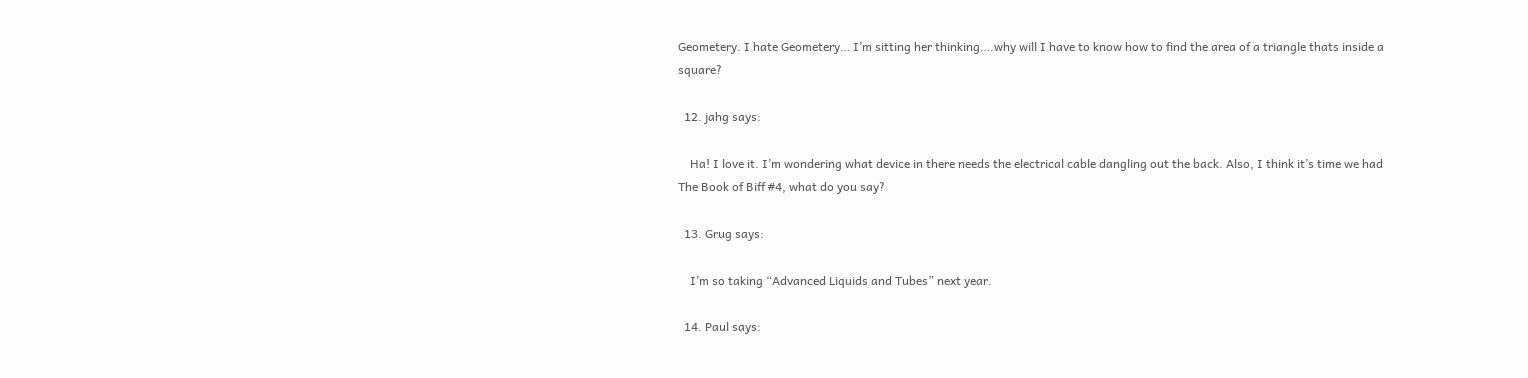Geometery. I hate Geometery… I’m sitting her thinking….why will I have to know how to find the area of a triangle thats inside a square?

  12. jahg says:

    Ha! I love it. I’m wondering what device in there needs the electrical cable dangling out the back. Also, I think it’s time we had The Book of Biff #4, what do you say?

  13. Grug says:

    I’m so taking “Advanced Liquids and Tubes” next year.

  14. Paul says: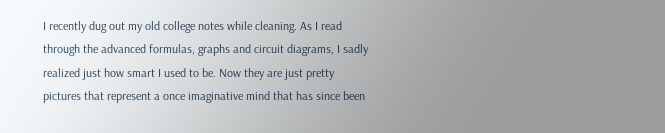I recently dug out my old college notes while cleaning. As I read through the advanced formulas, graphs and circuit diagrams, I sadly realized just how smart I used to be. Now they are just pretty pictures that represent a once imaginative mind that has since been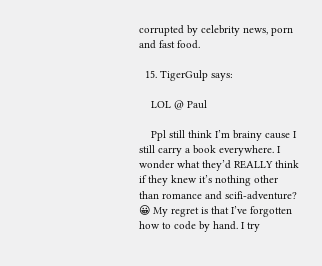corrupted by celebrity news, porn and fast food.

  15. TigerGulp says:

    LOL @ Paul

    Ppl still think I’m brainy cause I still carry a book everywhere. I wonder what they’d REALLY think if they knew it’s nothing other than romance and scifi-adventure? 😀 My regret is that I’ve forgotten how to code by hand. I try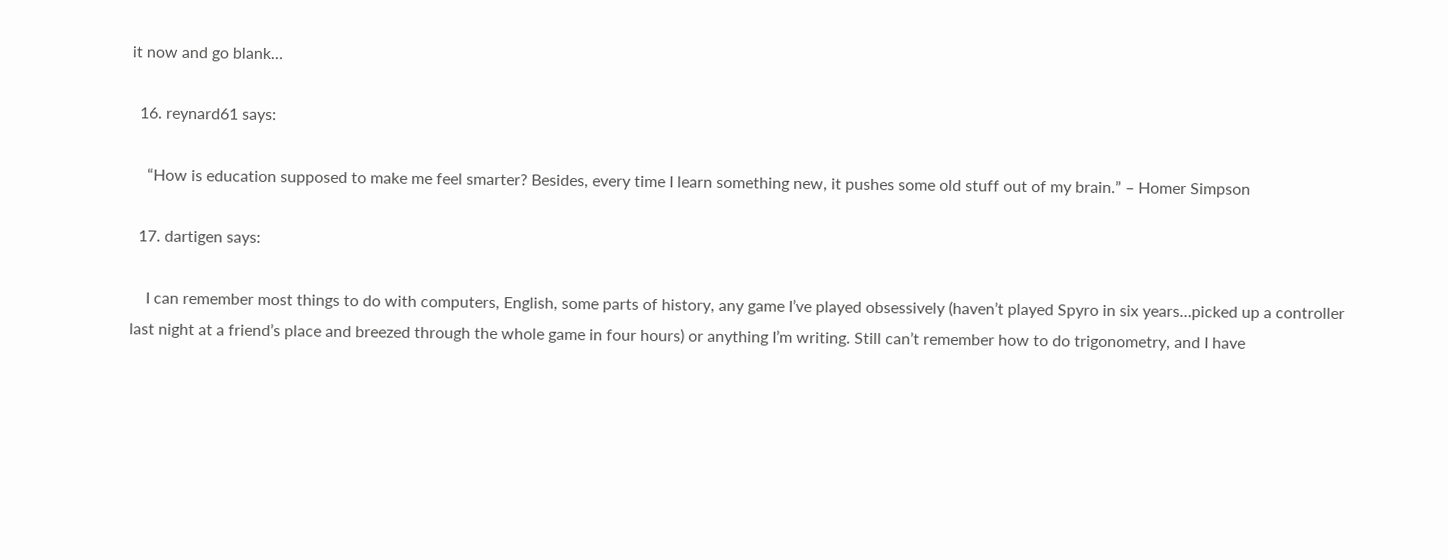it now and go blank…

  16. reynard61 says:

    “How is education supposed to make me feel smarter? Besides, every time I learn something new, it pushes some old stuff out of my brain.” – Homer Simpson

  17. dartigen says:

    I can remember most things to do with computers, English, some parts of history, any game I’ve played obsessively (haven’t played Spyro in six years…picked up a controller last night at a friend’s place and breezed through the whole game in four hours) or anything I’m writing. Still can’t remember how to do trigonometry, and I have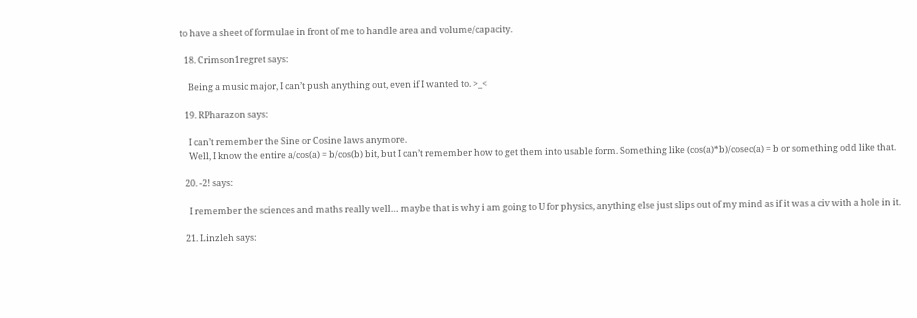to have a sheet of formulae in front of me to handle area and volume/capacity.

  18. Crimson1regret says:

    Being a music major, I can’t push anything out, even if I wanted to. >_<

  19. RPharazon says:

    I can’t remember the Sine or Cosine laws anymore.
    Well, I know the entire a/cos(a) = b/cos(b) bit, but I can’t remember how to get them into usable form. Something like (cos(a)*b)/cosec(a) = b or something odd like that.

  20. -2! says:

    I remember the sciences and maths really well… maybe that is why i am going to U for physics, anything else just slips out of my mind as if it was a civ with a hole in it.

  21. Linzleh says: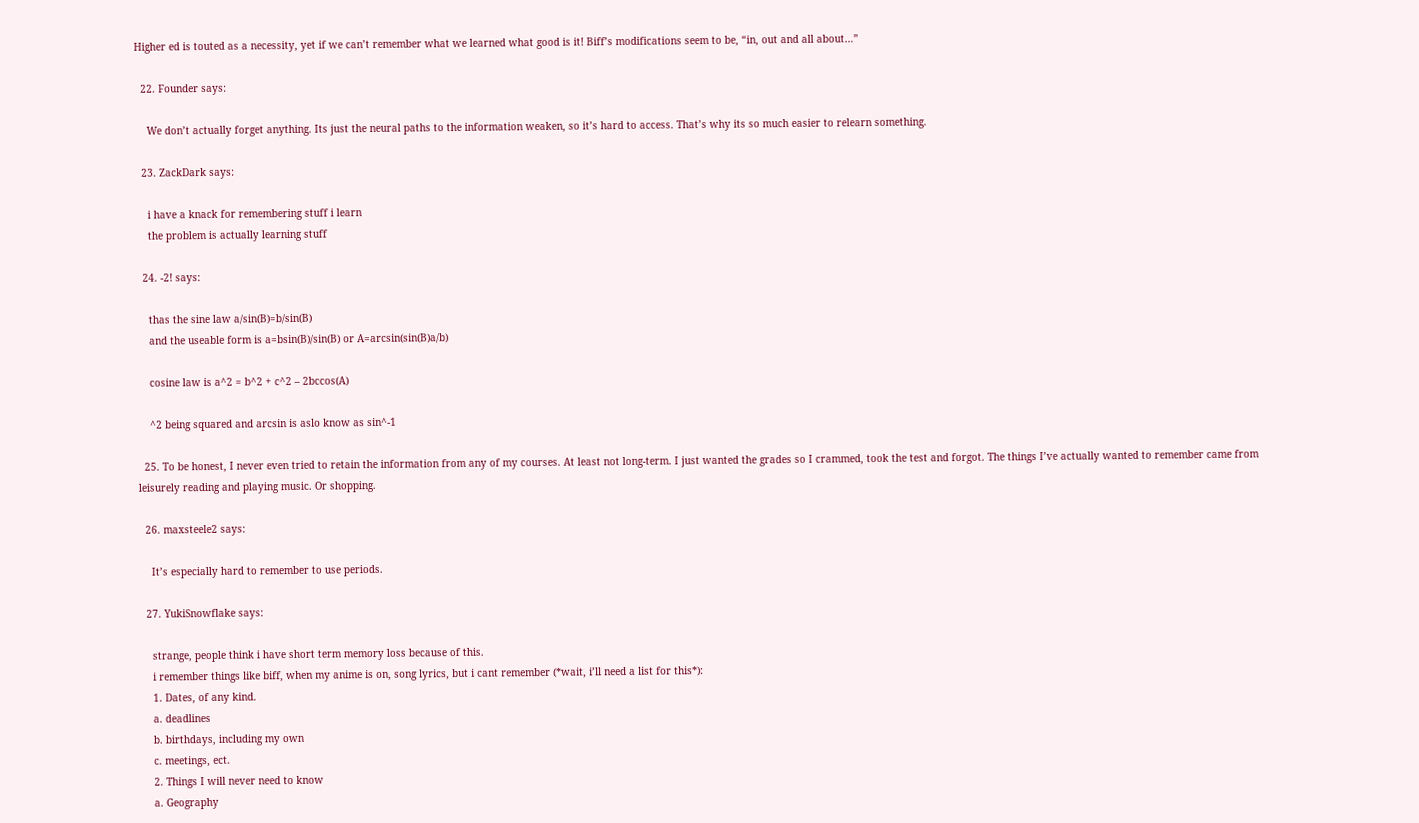Higher ed is touted as a necessity, yet if we can’t remember what we learned what good is it! Biff’s modifications seem to be, “in, out and all about…”

  22. Founder says:

    We don’t actually forget anything. Its just the neural paths to the information weaken, so it’s hard to access. That’s why its so much easier to relearn something.

  23. ZackDark says:

    i have a knack for remembering stuff i learn
    the problem is actually learning stuff

  24. -2! says:

    thas the sine law a/sin(B)=b/sin(B)
    and the useable form is a=bsin(B)/sin(B) or A=arcsin(sin(B)a/b)

    cosine law is a^2 = b^2 + c^2 – 2bccos(A)

    ^2 being squared and arcsin is aslo know as sin^-1

  25. To be honest, I never even tried to retain the information from any of my courses. At least not long-term. I just wanted the grades so I crammed, took the test and forgot. The things I’ve actually wanted to remember came from leisurely reading and playing music. Or shopping.

  26. maxsteele2 says:

    It’s especially hard to remember to use periods.

  27. YukiSnowflake says:

    strange, people think i have short term memory loss because of this.
    i remember things like biff, when my anime is on, song lyrics, but i cant remember (*wait, i’ll need a list for this*):
    1. Dates, of any kind.
    a. deadlines
    b. birthdays, including my own
    c. meetings, ect.
    2. Things I will never need to know
    a. Geography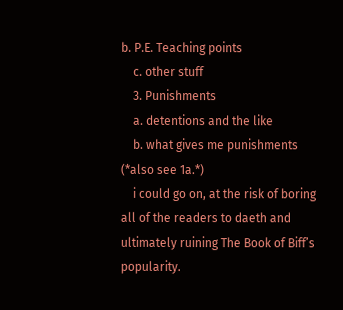b. P.E. Teaching points
    c. other stuff
    3. Punishments
    a. detentions and the like
    b. what gives me punishments (*also see 1a.*)
    i could go on, at the risk of boring all of the readers to daeth and ultimately ruining The Book of Biff’s popularity.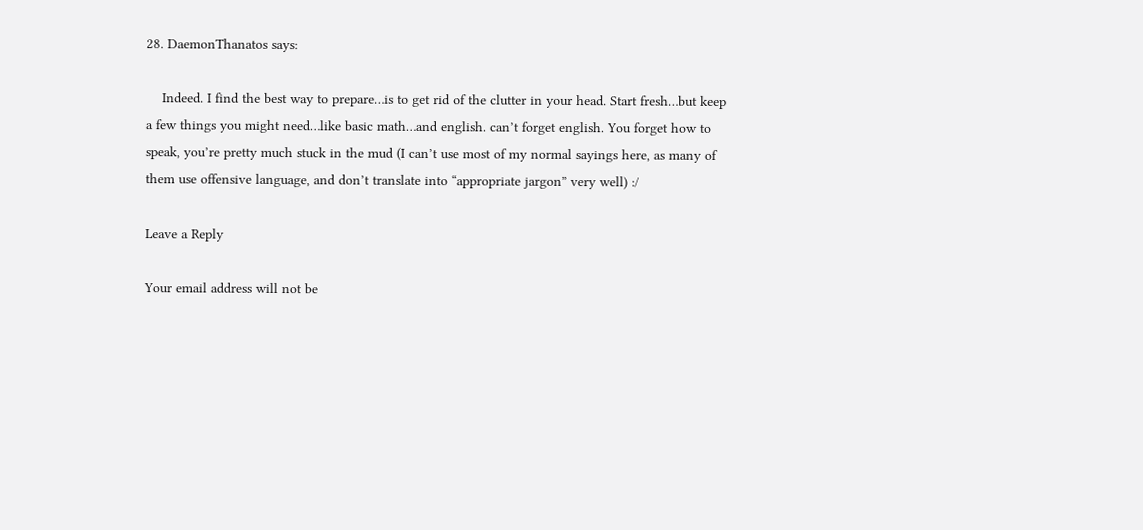28. DaemonThanatos says:

    Indeed. I find the best way to prepare…is to get rid of the clutter in your head. Start fresh…but keep a few things you might need…like basic math…and english. can’t forget english. You forget how to speak, you’re pretty much stuck in the mud (I can’t use most of my normal sayings here, as many of them use offensive language, and don’t translate into “appropriate jargon” very well) :/

Leave a Reply

Your email address will not be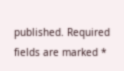published. Required fields are marked *